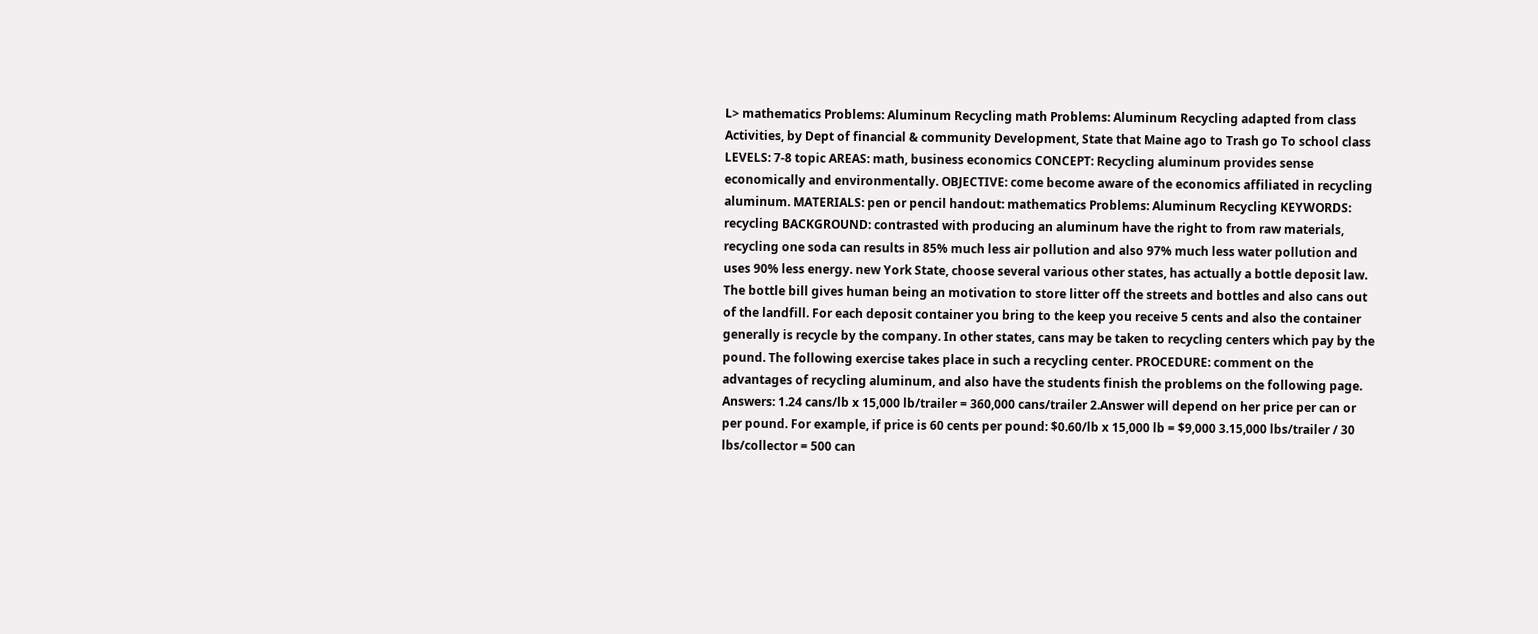L> mathematics Problems: Aluminum Recycling math Problems: Aluminum Recycling adapted from class Activities, by Dept of financial & community Development, State that Maine ago to Trash go To school class LEVELS: 7-8 topic AREAS: math, business economics CONCEPT: Recycling aluminum provides sense economically and environmentally. OBJECTIVE: come become aware of the economics affiliated in recycling aluminum. MATERIALS: pen or pencil handout: mathematics Problems: Aluminum Recycling KEYWORDS: recycling BACKGROUND: contrasted with producing an aluminum have the right to from raw materials, recycling one soda can results in 85% much less air pollution and also 97% much less water pollution and uses 90% less energy. new York State, choose several various other states, has actually a bottle deposit law. The bottle bill gives human being an motivation to store litter off the streets and bottles and also cans out of the landfill. For each deposit container you bring to the keep you receive 5 cents and also the container generally is recycle by the company. In other states, cans may be taken to recycling centers which pay by the pound. The following exercise takes place in such a recycling center. PROCEDURE: comment on the advantages of recycling aluminum, and also have the students finish the problems on the following page. Answers: 1.24 cans/lb x 15,000 lb/trailer = 360,000 cans/trailer 2.Answer will depend on her price per can or per pound. For example, if price is 60 cents per pound: $0.60/lb x 15,000 lb = $9,000 3.15,000 lbs/trailer / 30 lbs/collector = 500 can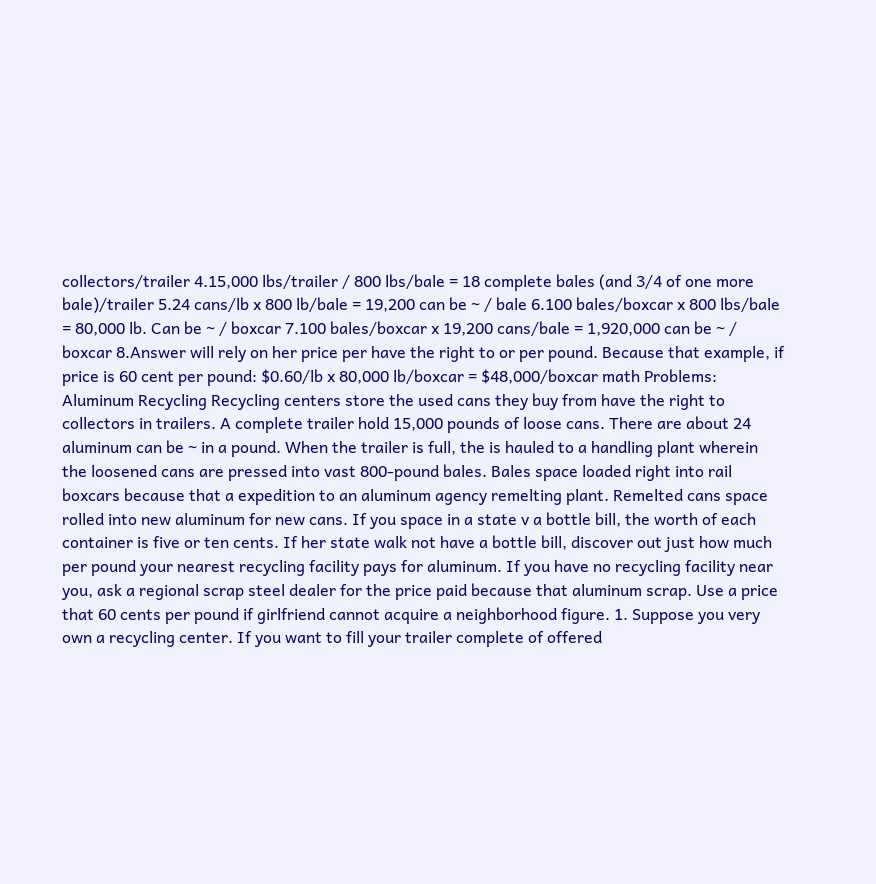collectors/trailer 4.15,000 lbs/trailer / 800 lbs/bale = 18 complete bales (and 3/4 of one more bale)/trailer 5.24 cans/lb x 800 lb/bale = 19,200 can be ~ / bale 6.100 bales/boxcar x 800 lbs/bale = 80,000 lb. Can be ~ / boxcar 7.100 bales/boxcar x 19,200 cans/bale = 1,920,000 can be ~ / boxcar 8.Answer will rely on her price per have the right to or per pound. Because that example, if price is 60 cent per pound: $0.60/lb x 80,000 lb/boxcar = $48,000/boxcar math Problems: Aluminum Recycling Recycling centers store the used cans they buy from have the right to collectors in trailers. A complete trailer hold 15,000 pounds of loose cans. There are about 24 aluminum can be ~ in a pound. When the trailer is full, the is hauled to a handling plant wherein the loosened cans are pressed into vast 800-pound bales. Bales space loaded right into rail boxcars because that a expedition to an aluminum agency remelting plant. Remelted cans space rolled into new aluminum for new cans. If you space in a state v a bottle bill, the worth of each container is five or ten cents. If her state walk not have a bottle bill, discover out just how much per pound your nearest recycling facility pays for aluminum. If you have no recycling facility near you, ask a regional scrap steel dealer for the price paid because that aluminum scrap. Use a price that 60 cents per pound if girlfriend cannot acquire a neighborhood figure. 1. Suppose you very own a recycling center. If you want to fill your trailer complete of offered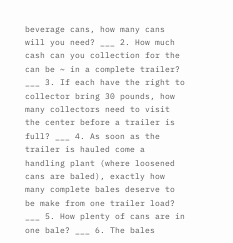beverage cans, how many cans will you need? ___ 2. How much cash can you collection for the can be ~ in a complete trailer? ___ 3. If each have the right to collector bring 30 pounds, how many collectors need to visit the center before a trailer is full? ___ 4. As soon as the trailer is hauled come a handling plant (where loosened cans are baled), exactly how many complete bales deserve to be make from one trailer load? ___ 5. How plenty of cans are in one bale? ___ 6. The bales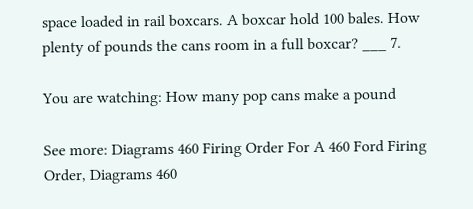space loaded in rail boxcars. A boxcar hold 100 bales. How plenty of pounds the cans room in a full boxcar? ___ 7.

You are watching: How many pop cans make a pound

See more: Diagrams 460 Firing Order For A 460 Ford Firing Order, Diagrams 460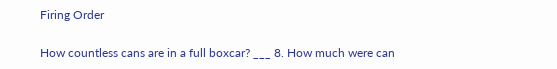Firing Order

How countless cans are in a full boxcar? ___ 8. How much were can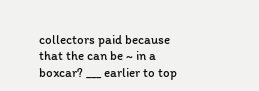collectors paid because that the can be ~ in a boxcar? ___ earlier to top